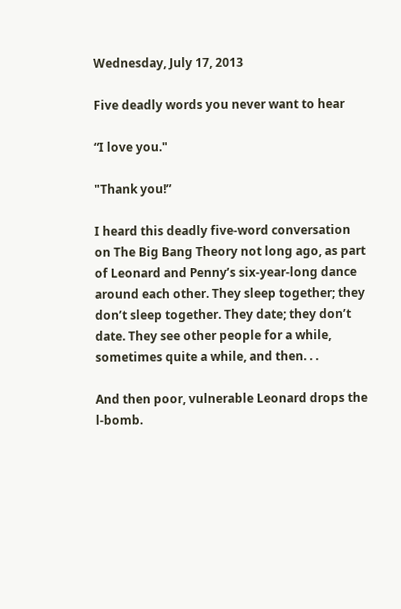Wednesday, July 17, 2013

Five deadly words you never want to hear

“I love you."

"Thank you!”

I heard this deadly five-word conversation on The Big Bang Theory not long ago, as part of Leonard and Penny’s six-year-long dance around each other. They sleep together; they don’t sleep together. They date; they don’t date. They see other people for a while, sometimes quite a while, and then. . .

And then poor, vulnerable Leonard drops the l-bomb.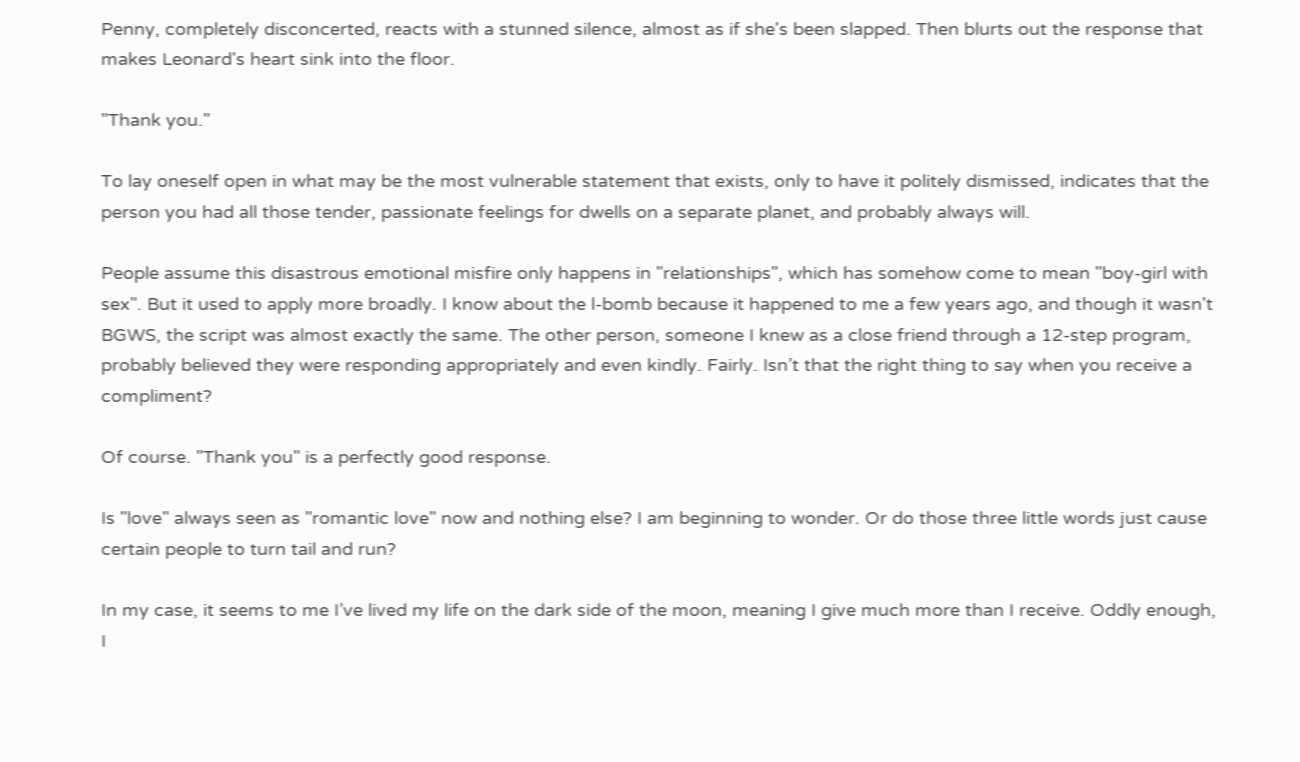Penny, completely disconcerted, reacts with a stunned silence, almost as if she's been slapped. Then blurts out the response that makes Leonard's heart sink into the floor.

"Thank you."

To lay oneself open in what may be the most vulnerable statement that exists, only to have it politely dismissed, indicates that the person you had all those tender, passionate feelings for dwells on a separate planet, and probably always will.

People assume this disastrous emotional misfire only happens in "relationships", which has somehow come to mean "boy-girl with sex". But it used to apply more broadly. I know about the l-bomb because it happened to me a few years ago, and though it wasn't BGWS, the script was almost exactly the same. The other person, someone I knew as a close friend through a 12-step program, probably believed they were responding appropriately and even kindly. Fairly. Isn’t that the right thing to say when you receive a compliment?

Of course. "Thank you" is a perfectly good response.

Is "love" always seen as "romantic love" now and nothing else? I am beginning to wonder. Or do those three little words just cause certain people to turn tail and run?

In my case, it seems to me I’ve lived my life on the dark side of the moon, meaning I give much more than I receive. Oddly enough, I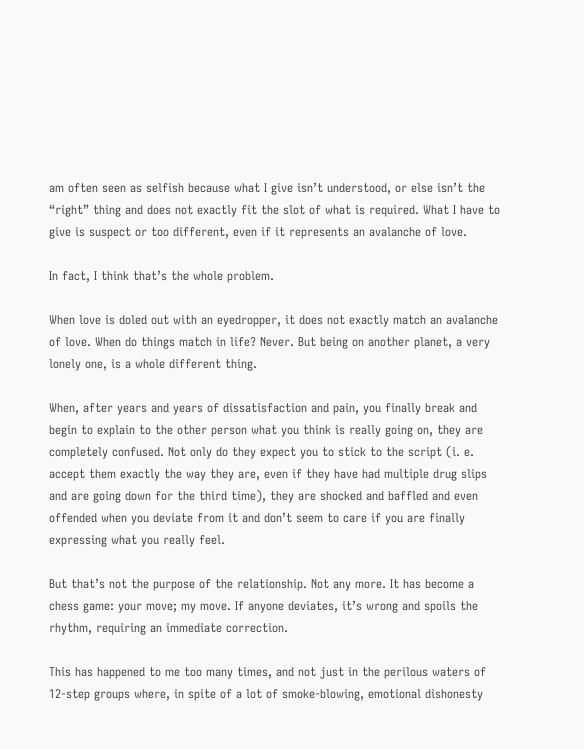am often seen as selfish because what I give isn’t understood, or else isn’t the “right” thing and does not exactly fit the slot of what is required. What I have to give is suspect or too different, even if it represents an avalanche of love.

In fact, I think that’s the whole problem.

When love is doled out with an eyedropper, it does not exactly match an avalanche of love. When do things match in life? Never. But being on another planet, a very lonely one, is a whole different thing.

When, after years and years of dissatisfaction and pain, you finally break and begin to explain to the other person what you think is really going on, they are completely confused. Not only do they expect you to stick to the script (i. e. accept them exactly the way they are, even if they have had multiple drug slips and are going down for the third time), they are shocked and baffled and even offended when you deviate from it and don’t seem to care if you are finally expressing what you really feel.

But that’s not the purpose of the relationship. Not any more. It has become a chess game: your move; my move. If anyone deviates, it’s wrong and spoils the rhythm, requiring an immediate correction.

This has happened to me too many times, and not just in the perilous waters of 12-step groups where, in spite of a lot of smoke-blowing, emotional dishonesty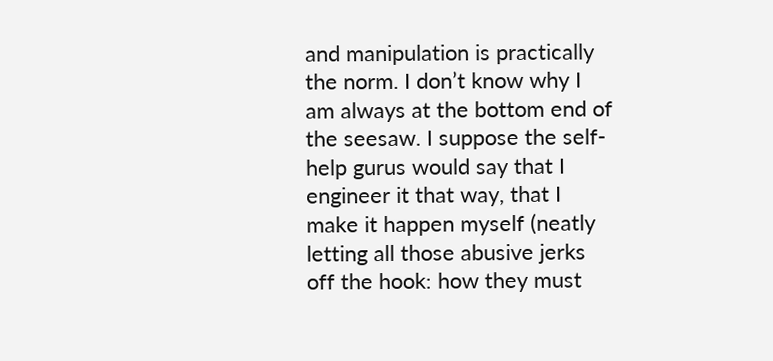and manipulation is practically the norm. I don’t know why I am always at the bottom end of the seesaw. I suppose the self-help gurus would say that I engineer it that way, that I make it happen myself (neatly letting all those abusive jerks off the hook: how they must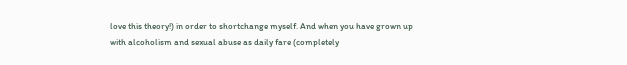love this theory!) in order to shortchange myself. And when you have grown up with alcoholism and sexual abuse as daily fare (completely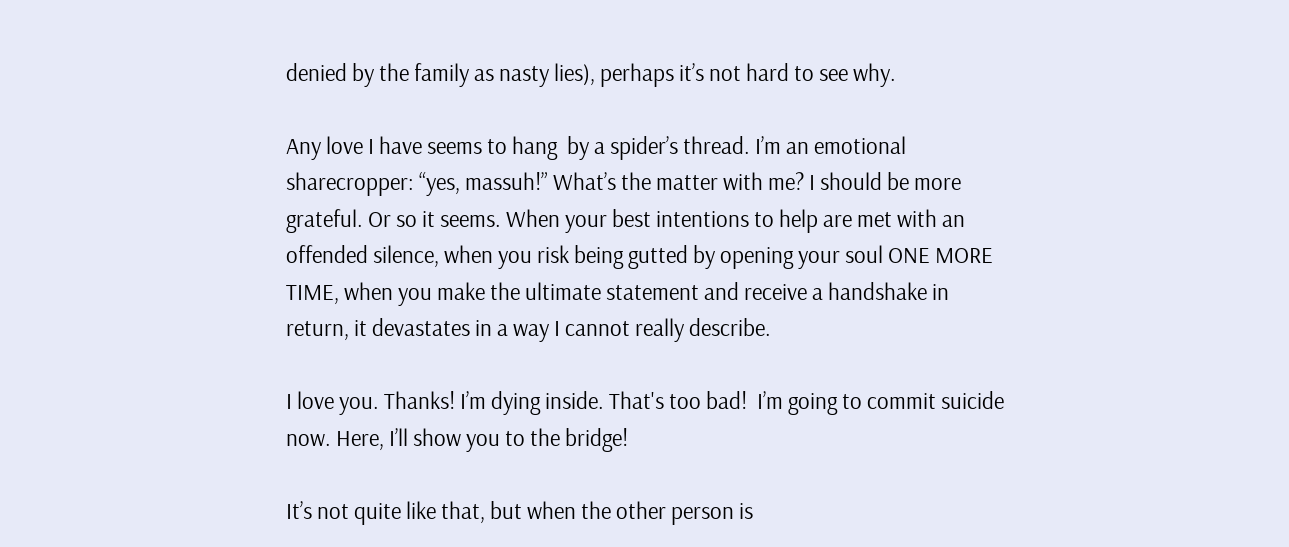denied by the family as nasty lies), perhaps it’s not hard to see why.

Any love I have seems to hang  by a spider’s thread. I’m an emotional sharecropper: “yes, massuh!” What’s the matter with me? I should be more grateful. Or so it seems. When your best intentions to help are met with an offended silence, when you risk being gutted by opening your soul ONE MORE TIME, when you make the ultimate statement and receive a handshake in return, it devastates in a way I cannot really describe.

I love you. Thanks! I’m dying inside. That's too bad!  I’m going to commit suicide now. Here, I’ll show you to the bridge!

It’s not quite like that, but when the other person is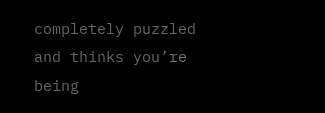completely puzzled and thinks you’re being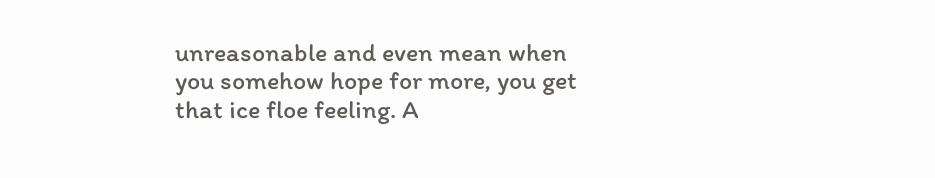unreasonable and even mean when you somehow hope for more, you get that ice floe feeling. A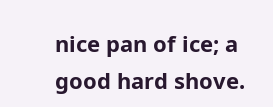nice pan of ice; a good hard shove.